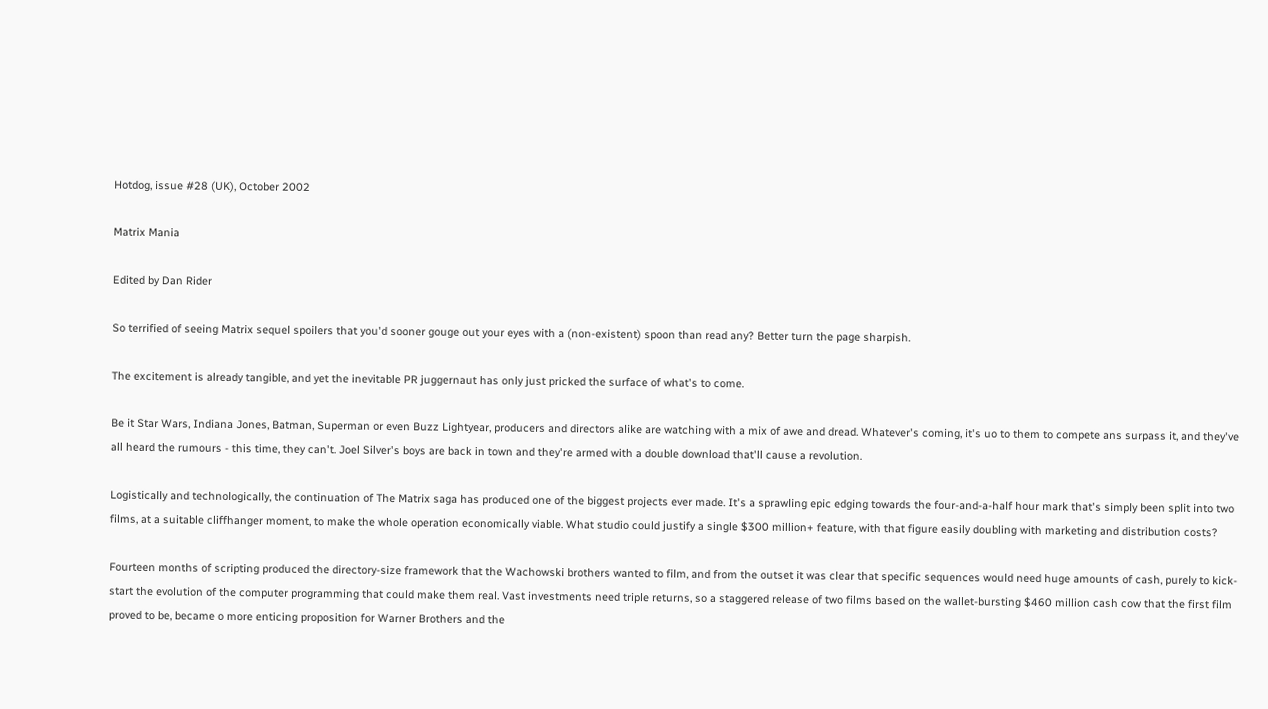Hotdog, issue #28 (UK), October 2002

Matrix Mania

Edited by Dan Rider

So terrified of seeing Matrix sequel spoilers that you'd sooner gouge out your eyes with a (non-existent) spoon than read any? Better turn the page sharpish.

The excitement is already tangible, and yet the inevitable PR juggernaut has only just pricked the surface of what's to come.

Be it Star Wars, Indiana Jones, Batman, Superman or even Buzz Lightyear, producers and directors alike are watching with a mix of awe and dread. Whatever's coming, it's uo to them to compete ans surpass it, and they've all heard the rumours - this time, they can't. Joel Silver's boys are back in town and they're armed with a double download that'll cause a revolution.

Logistically and technologically, the continuation of The Matrix saga has produced one of the biggest projects ever made. It's a sprawling epic edging towards the four-and-a-half hour mark that's simply been split into two films, at a suitable cliffhanger moment, to make the whole operation economically viable. What studio could justify a single $300 million+ feature, with that figure easily doubling with marketing and distribution costs?

Fourteen months of scripting produced the directory-size framework that the Wachowski brothers wanted to film, and from the outset it was clear that specific sequences would need huge amounts of cash, purely to kick-start the evolution of the computer programming that could make them real. Vast investments need triple returns, so a staggered release of two films based on the wallet-bursting $460 million cash cow that the first film proved to be, became o more enticing proposition for Warner Brothers and the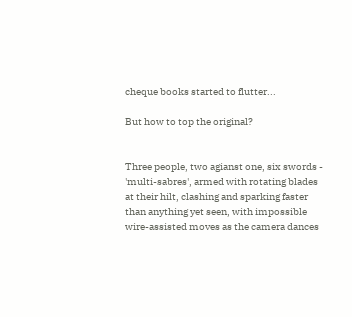cheque books started to flutter...

But how to top the original?


Three people, two agianst one, six swords - 'multi-sabres', armed with rotating blades at their hilt, clashing and sparking faster than anything yet seen, with impossible wire-assisted moves as the camera dances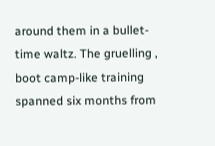around them in a bullet-time waltz. The gruelling , boot camp-like training spanned six months from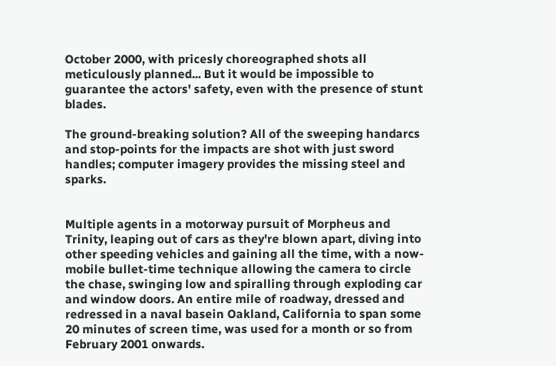October 2000, with pricesly choreographed shots all meticulously planned... But it would be impossible to guarantee the actors' safety, even with the presence of stunt blades.

The ground-breaking solution? All of the sweeping handarcs and stop-points for the impacts are shot with just sword handles; computer imagery provides the missing steel and sparks.


Multiple agents in a motorway pursuit of Morpheus and Trinity, leaping out of cars as they're blown apart, diving into other speeding vehicles and gaining all the time, with a now-mobile bullet-time technique allowing the camera to circle the chase, swinging low and spiralling through exploding car and window doors. An entire mile of roadway, dressed and redressed in a naval basein Oakland, California to span some 20 minutes of screen time, was used for a month or so from February 2001 onwards.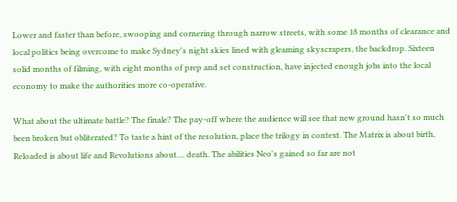Lower and faster than before, swooping and cornering through narrow streets, with some 18 months of clearance and local politics being overcome to make Sydney's night skies lined with gleaming skyscrapers, the backdrop. Sixteen solid months of filming, with eight months of prep and set construction, have injected enough jobs into the local economy to make the authorities more co-operative.

What about the ultimate battle? The finale? The pay-off where the audience will see that new ground hasn't so much been broken but obliterated? To taste a hint of the resolution, place the trilogy in context. The Matrix is about birth, Reloaded is about life and Revolutions about.... death. The abilities Neo's gained so far are not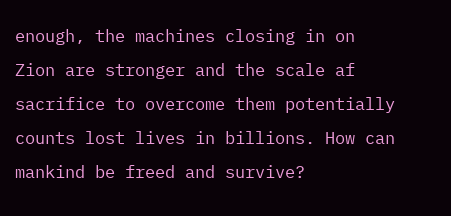enough, the machines closing in on Zion are stronger and the scale af sacrifice to overcome them potentially counts lost lives in billions. How can mankind be freed and survive?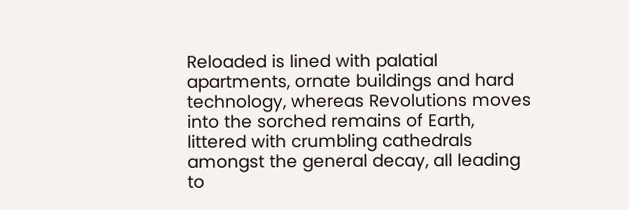Reloaded is lined with palatial apartments, ornate buildings and hard technology, whereas Revolutions moves into the sorched remains of Earth, littered with crumbling cathedrals amongst the general decay, all leading to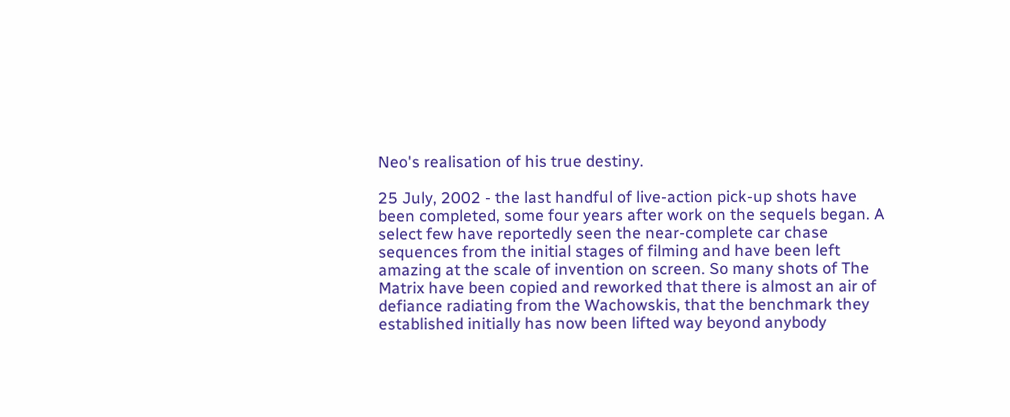Neo's realisation of his true destiny.

25 July, 2002 - the last handful of live-action pick-up shots have been completed, some four years after work on the sequels began. A select few have reportedly seen the near-complete car chase sequences from the initial stages of filming and have been left amazing at the scale of invention on screen. So many shots of The Matrix have been copied and reworked that there is almost an air of defiance radiating from the Wachowskis, that the benchmark they established initially has now been lifted way beyond anybody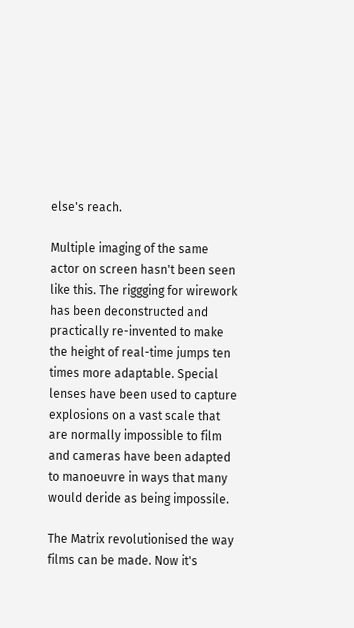else's reach.

Multiple imaging of the same actor on screen hasn't been seen like this. The riggging for wirework has been deconstructed and practically re-invented to make the height of real-time jumps ten times more adaptable. Special lenses have been used to capture explosions on a vast scale that are normally impossible to film and cameras have been adapted to manoeuvre in ways that many would deride as being impossile.

The Matrix revolutionised the way films can be made. Now it's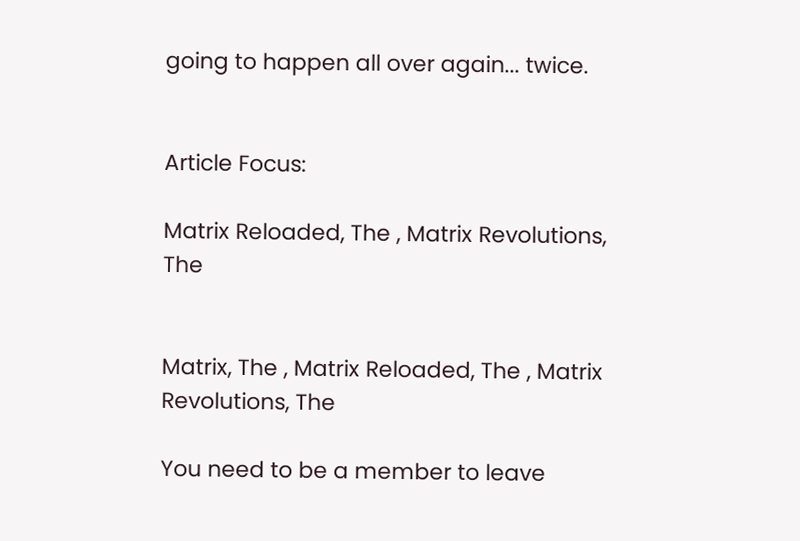going to happen all over again... twice.


Article Focus:

Matrix Reloaded, The , Matrix Revolutions, The


Matrix, The , Matrix Reloaded, The , Matrix Revolutions, The

You need to be a member to leave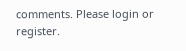comments. Please login or register.